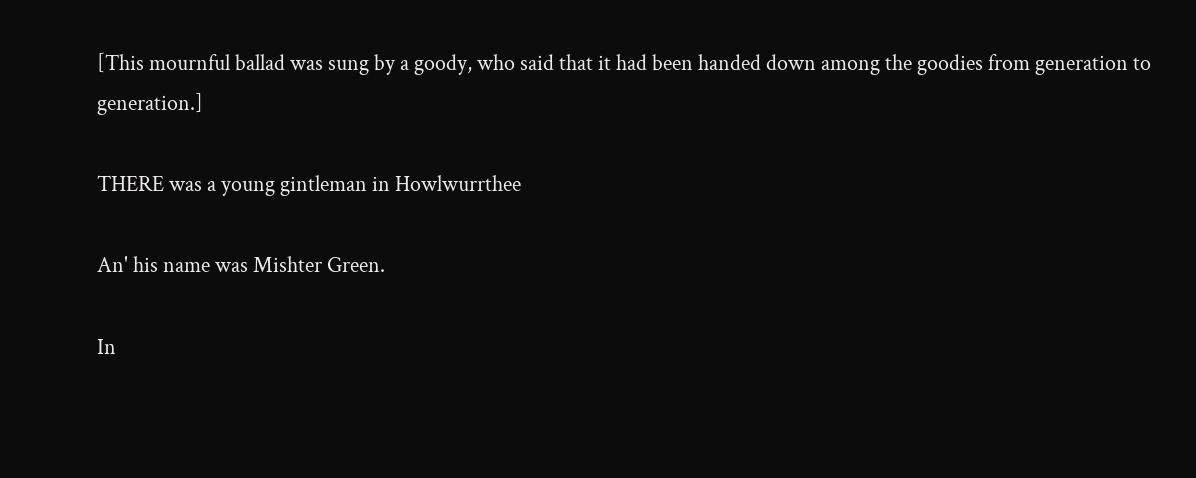[This mournful ballad was sung by a goody, who said that it had been handed down among the goodies from generation to generation.]

THERE was a young gintleman in Howlwurrthee

An' his name was Mishter Green.

In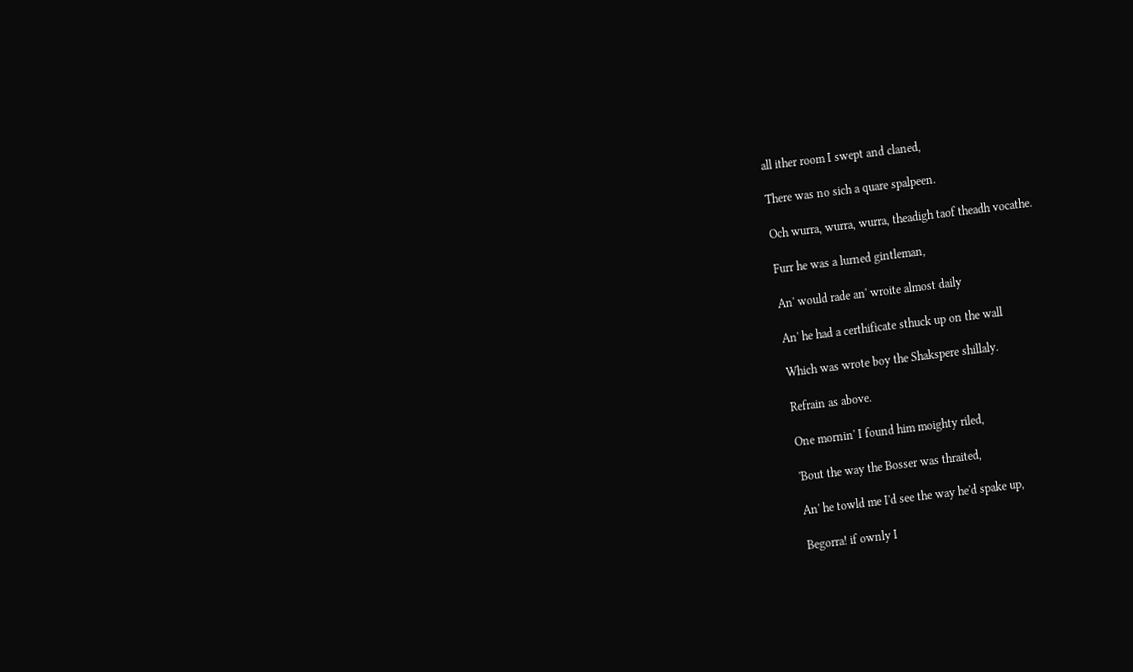all ither room I swept and claned,

There was no sich a quare spalpeen.

Och wurra, wurra, wurra, theadigh taof theadh vocathe.

Furr he was a lurned gintleman,

An' would rade an' wroite almost daily

An' he had a certhificate sthuck up on the wall

Which was wrote boy the Shakspere shillaly.

Refrain as above.

One mornin' I found him moighty riled,

'Bout the way the Bosser was thraited,

An' he towld me I'd see the way he'd spake up,

Begorra! if ownly I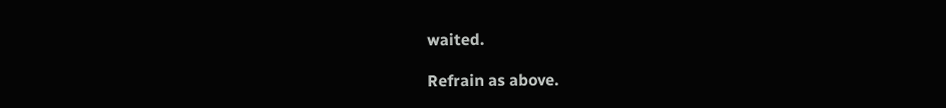waited.

Refrain as above.